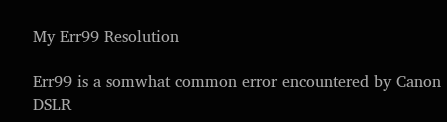My Err99 Resolution

Err99 is a somwhat common error encountered by Canon DSLR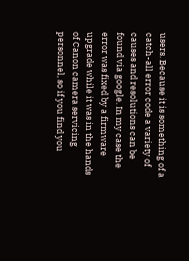users. Because it is something of a catch-all error code a variety of causes and resolutions can be found via google. In my case the error was fixed by a firmware upgrade while it was in the hands of Canon camera servicing personnel, so if you find you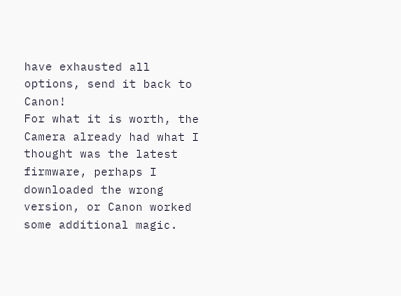have exhausted all options, send it back to Canon!
For what it is worth, the Camera already had what I thought was the latest firmware, perhaps I downloaded the wrong version, or Canon worked some additional magic.